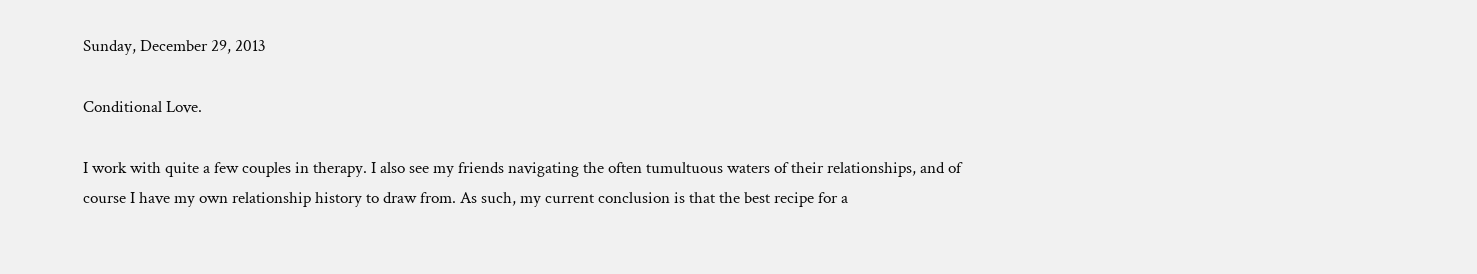Sunday, December 29, 2013

Conditional Love.

I work with quite a few couples in therapy. I also see my friends navigating the often tumultuous waters of their relationships, and of course I have my own relationship history to draw from. As such, my current conclusion is that the best recipe for a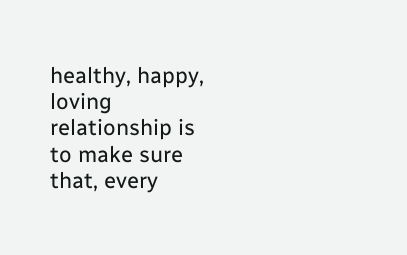healthy, happy, loving relationship is to make sure that, every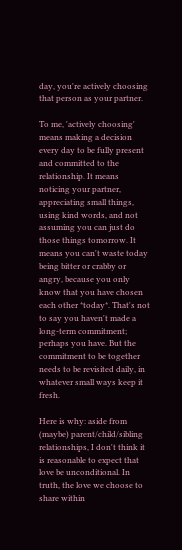day, you're actively choosing that person as your partner.

To me, 'actively choosing' means making a decision every day to be fully present and committed to the relationship. It means noticing your partner, appreciating small things, using kind words, and not assuming you can just do those things tomorrow. It means you can't waste today being bitter or crabby or angry, because you only know that you have chosen each other *today*. That's not to say you haven't made a long-term commitment; perhaps you have. But the commitment to be together needs to be revisited daily, in whatever small ways keep it fresh.

Here is why: aside from (maybe) parent/child/sibling relationships, I don't think it is reasonable to expect that love be unconditional. In truth, the love we choose to share within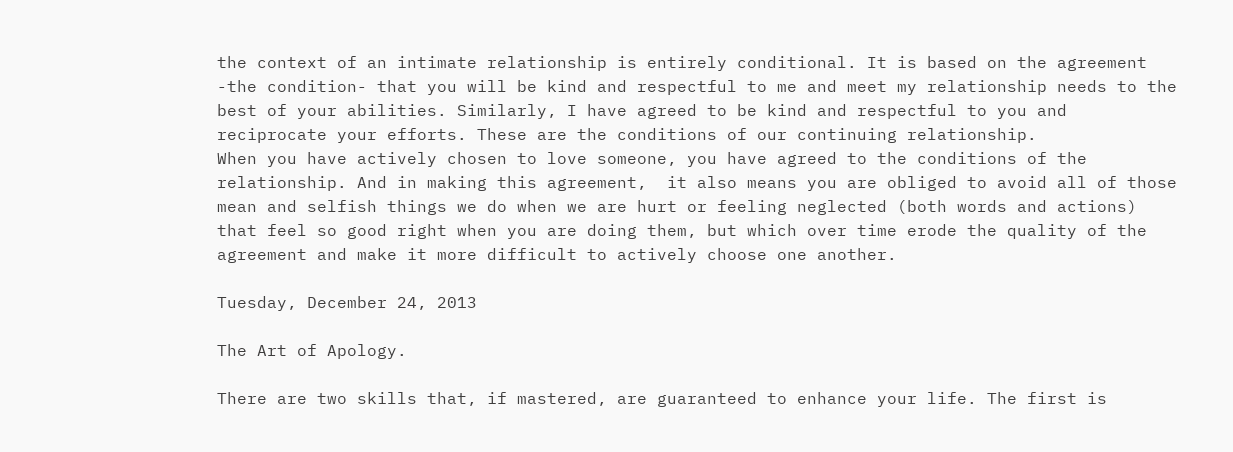the context of an intimate relationship is entirely conditional. It is based on the agreement -the condition- that you will be kind and respectful to me and meet my relationship needs to the best of your abilities. Similarly, I have agreed to be kind and respectful to you and reciprocate your efforts. These are the conditions of our continuing relationship.
When you have actively chosen to love someone, you have agreed to the conditions of the relationship. And in making this agreement,  it also means you are obliged to avoid all of those mean and selfish things we do when we are hurt or feeling neglected (both words and actions) that feel so good right when you are doing them, but which over time erode the quality of the agreement and make it more difficult to actively choose one another.

Tuesday, December 24, 2013

The Art of Apology.

There are two skills that, if mastered, are guaranteed to enhance your life. The first is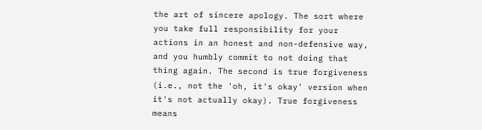the art of sincere apology. The sort where you take full responsibility for your actions in an honest and non-defensive way, and you humbly commit to not doing that thing again. The second is true forgiveness (i.e., not the 'oh, it's okay' version when it's not actually okay). True forgiveness means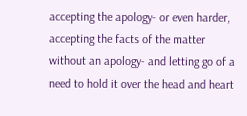accepting the apology- or even harder, accepting the facts of the matter without an apology- and letting go of a need to hold it over the head and heart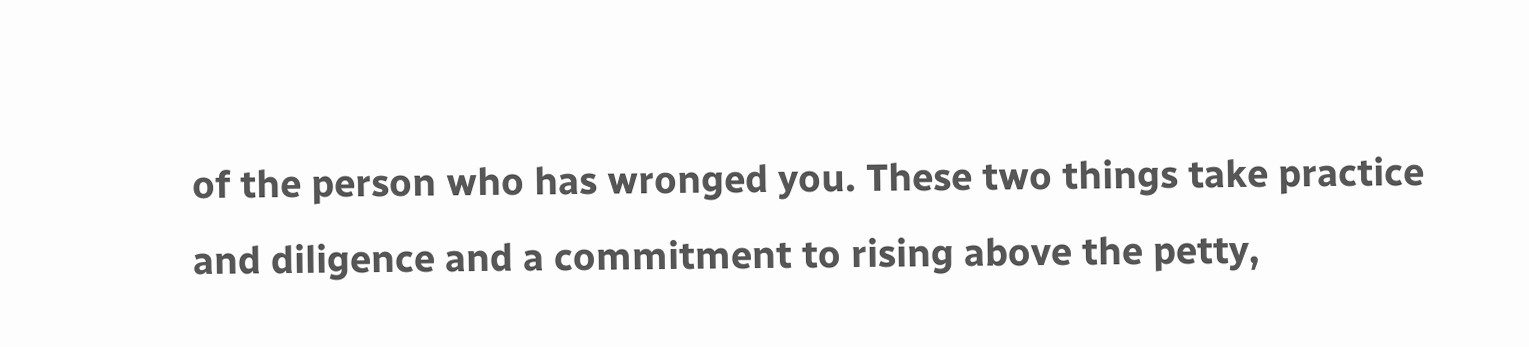of the person who has wronged you. These two things take practice and diligence and a commitment to rising above the petty,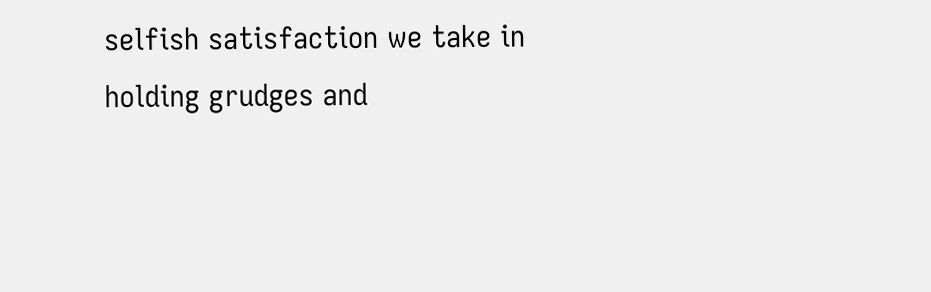selfish satisfaction we take in holding grudges and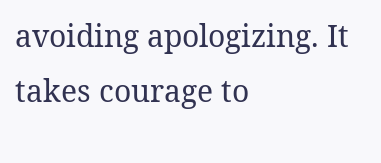avoiding apologizing. It takes courage to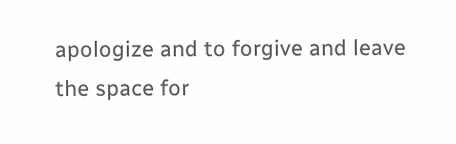apologize and to forgive and leave the space for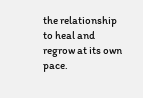the relationship to heal and regrow at its own pace.